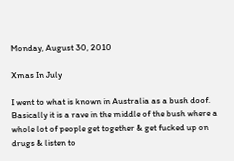Monday, August 30, 2010

Xmas In July

I went to what is known in Australia as a bush doof. Basically it is a rave in the middle of the bush where a whole lot of people get together & get fucked up on drugs & listen to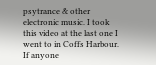psytrance & other electronic music. I took this video at the last one I went to in Coffs Harbour. If anyone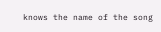knows the name of the song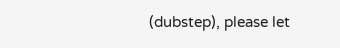(dubstep), please let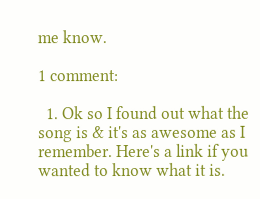me know.

1 comment:

  1. Ok so I found out what the song is & it's as awesome as I remember. Here's a link if you wanted to know what it is.